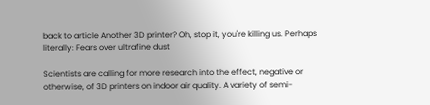back to article Another 3D printer? Oh, stop it, you're killing us. Perhaps literally: Fears over ultrafine dust

Scientists are calling for more research into the effect, negative or otherwise, of 3D printers on indoor air quality. A variety of semi-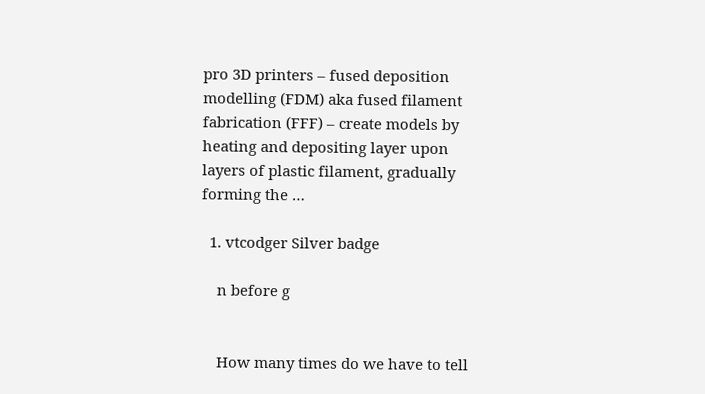pro 3D printers – fused deposition modelling (FDM) aka fused filament fabrication (FFF) – create models by heating and depositing layer upon layers of plastic filament, gradually forming the …

  1. vtcodger Silver badge

    n before g


    How many times do we have to tell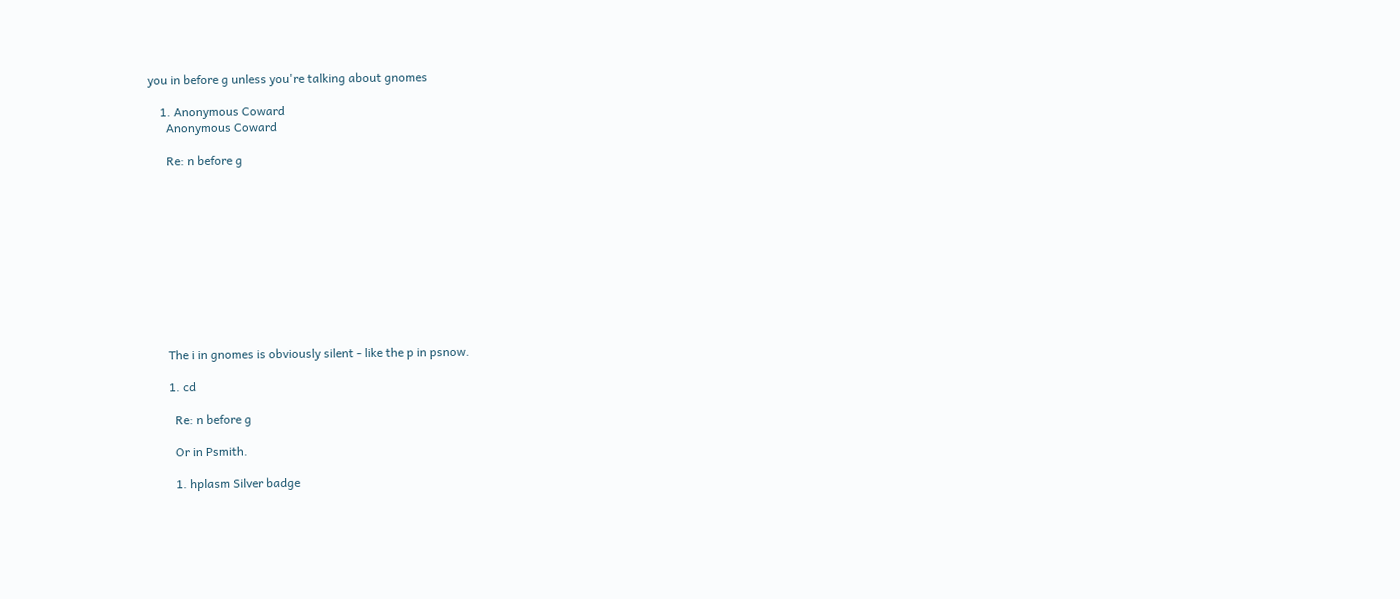you in before g unless you're talking about gnomes

    1. Anonymous Coward
      Anonymous Coward

      Re: n before g











      The i in gnomes is obviously silent - like the p in psnow.

      1. cd

        Re: n before g

        Or in Psmith.

        1. hplasm Silver badge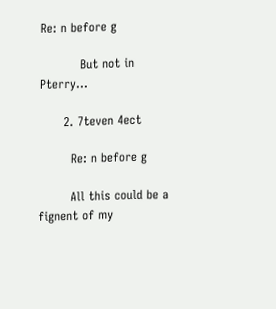Re: n before g

          But not in Pterry...

      2. 7teven 4ect

        Re: n before g

        All this could be a fignent of my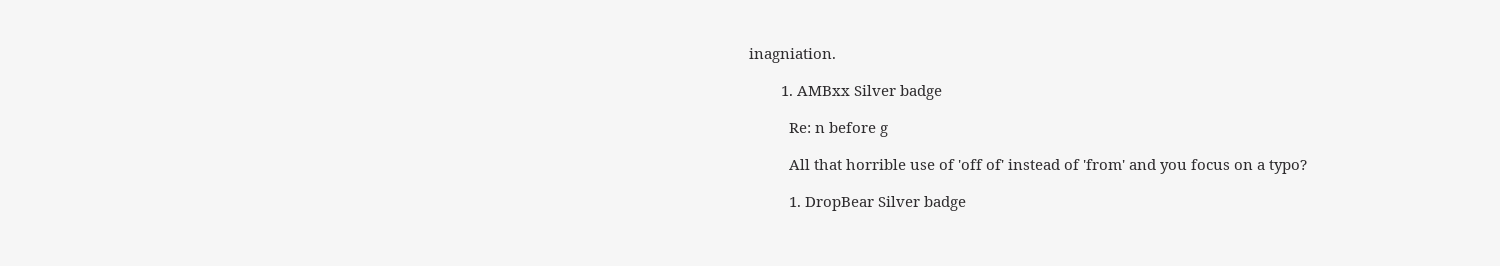inagniation.

        1. AMBxx Silver badge

          Re: n before g

          All that horrible use of 'off of' instead of 'from' and you focus on a typo?

          1. DropBear Silver badge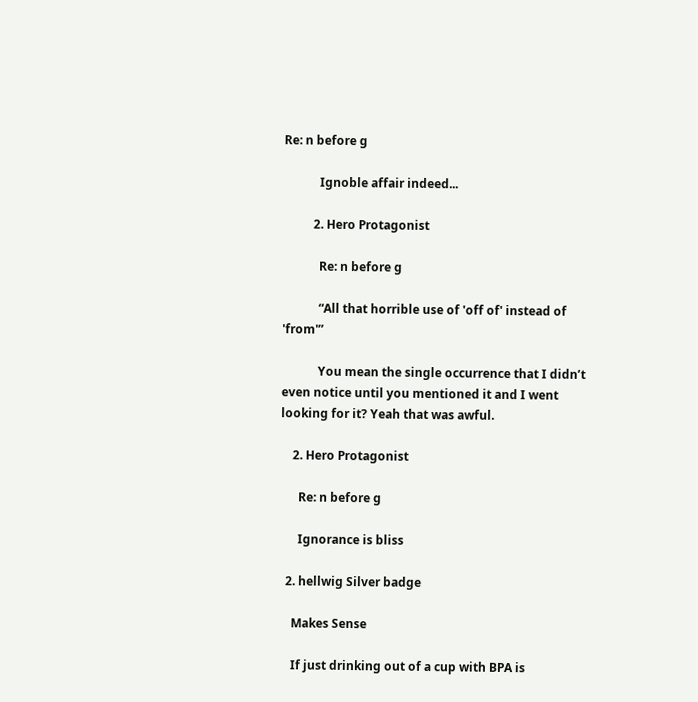Re: n before g

            Ignoble affair indeed...

          2. Hero Protagonist

            Re: n before g

            “All that horrible use of 'off of' instead of 'from'”

            You mean the single occurrence that I didn’t even notice until you mentioned it and I went looking for it? Yeah that was awful.

    2. Hero Protagonist

      Re: n before g

      Ignorance is bliss

  2. hellwig Silver badge

    Makes Sense

    If just drinking out of a cup with BPA is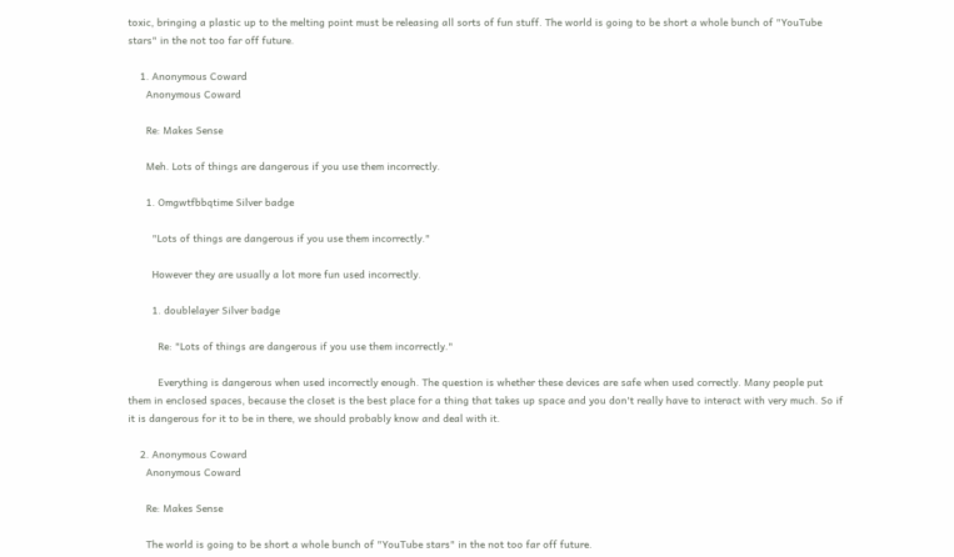toxic, bringing a plastic up to the melting point must be releasing all sorts of fun stuff. The world is going to be short a whole bunch of "YouTube stars" in the not too far off future.

    1. Anonymous Coward
      Anonymous Coward

      Re: Makes Sense

      Meh. Lots of things are dangerous if you use them incorrectly.

      1. Omgwtfbbqtime Silver badge

        "Lots of things are dangerous if you use them incorrectly."

        However they are usually a lot more fun used incorrectly.

        1. doublelayer Silver badge

          Re: "Lots of things are dangerous if you use them incorrectly."

          Everything is dangerous when used incorrectly enough. The question is whether these devices are safe when used correctly. Many people put them in enclosed spaces, because the closet is the best place for a thing that takes up space and you don't really have to interact with very much. So if it is dangerous for it to be in there, we should probably know and deal with it.

    2. Anonymous Coward
      Anonymous Coward

      Re: Makes Sense

      The world is going to be short a whole bunch of "YouTube stars" in the not too far off future.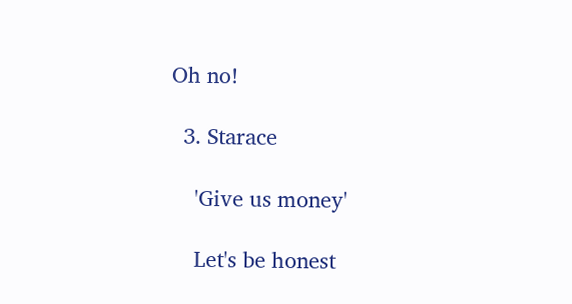Oh no!

  3. Starace

    'Give us money'

    Let's be honest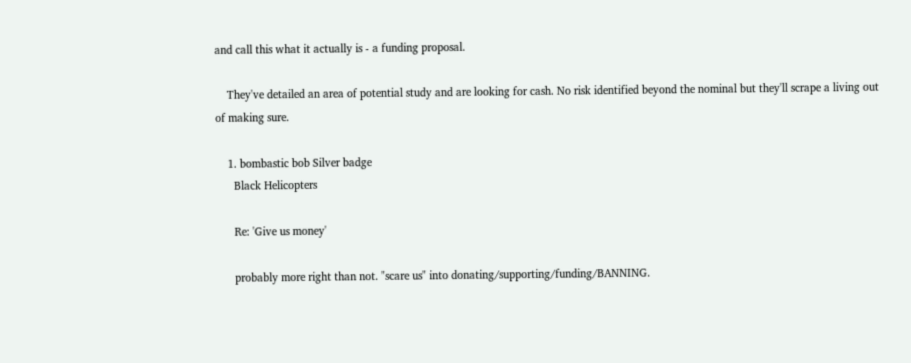and call this what it actually is - a funding proposal.

    They've detailed an area of potential study and are looking for cash. No risk identified beyond the nominal but they'll scrape a living out of making sure.

    1. bombastic bob Silver badge
      Black Helicopters

      Re: 'Give us money'

      probably more right than not. "scare us" into donating/supporting/funding/BANNING.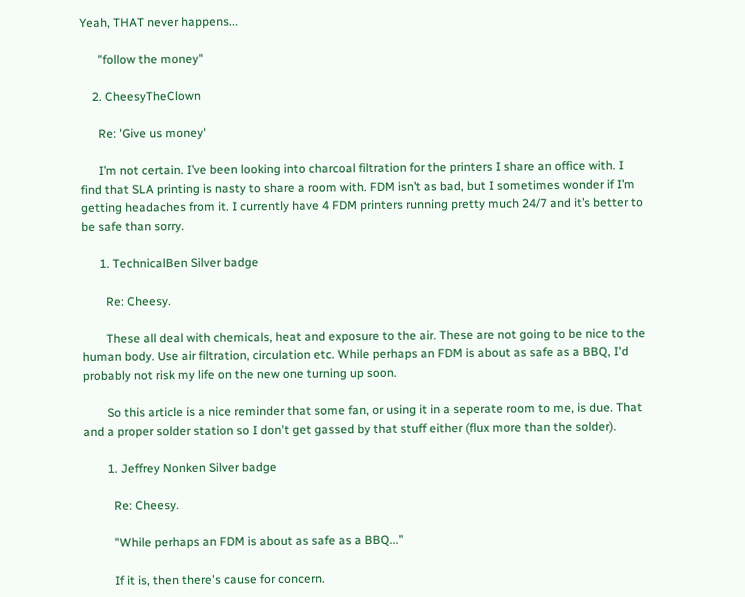Yeah, THAT never happens...

      "follow the money"

    2. CheesyTheClown

      Re: 'Give us money'

      I’m not certain. I’ve been looking into charcoal filtration for the printers I share an office with. I find that SLA printing is nasty to share a room with. FDM isn’t as bad, but I sometimes wonder if I’m getting headaches from it. I currently have 4 FDM printers running pretty much 24/7 and it’s better to be safe than sorry.

      1. TechnicalBen Silver badge

        Re: Cheesy.

        These all deal with chemicals, heat and exposure to the air. These are not going to be nice to the human body. Use air filtration, circulation etc. While perhaps an FDM is about as safe as a BBQ, I'd probably not risk my life on the new one turning up soon.

        So this article is a nice reminder that some fan, or using it in a seperate room to me, is due. That and a proper solder station so I don't get gassed by that stuff either (flux more than the solder).

        1. Jeffrey Nonken Silver badge

          Re: Cheesy.

          "While perhaps an FDM is about as safe as a BBQ..."

          If it is, then there's cause for concern.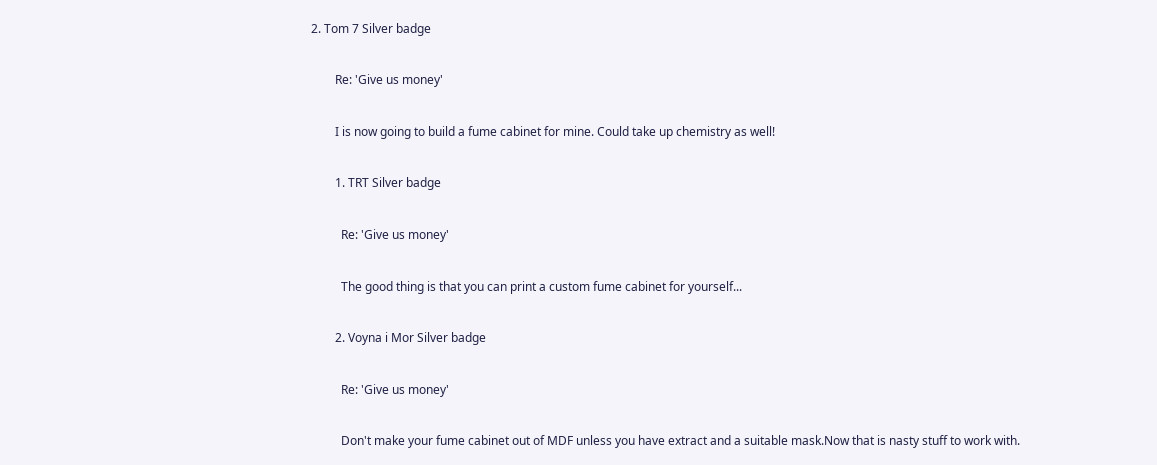2. Tom 7 Silver badge

        Re: 'Give us money'

        I is now going to build a fume cabinet for mine. Could take up chemistry as well!

        1. TRT Silver badge

          Re: 'Give us money'

          The good thing is that you can print a custom fume cabinet for yourself...

        2. Voyna i Mor Silver badge

          Re: 'Give us money'

          Don't make your fume cabinet out of MDF unless you have extract and a suitable mask.Now that is nasty stuff to work with.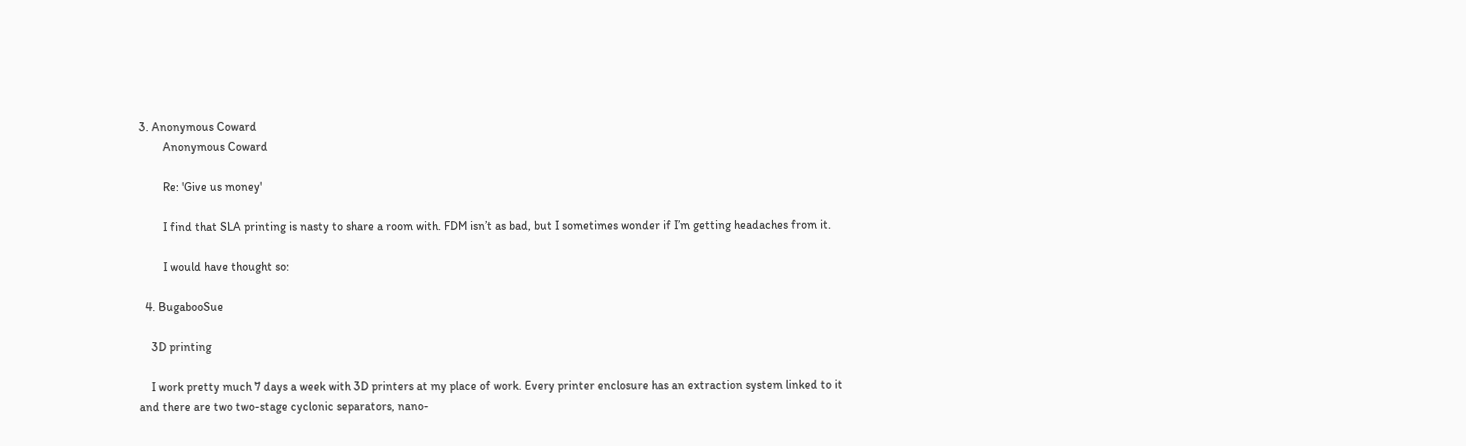3. Anonymous Coward
        Anonymous Coward

        Re: 'Give us money'

        I find that SLA printing is nasty to share a room with. FDM isn’t as bad, but I sometimes wonder if I’m getting headaches from it.

        I would have thought so:

  4. BugabooSue

    3D printing

    I work pretty much 7 days a week with 3D printers at my place of work. Every printer enclosure has an extraction system linked to it and there are two two-stage cyclonic separators, nano-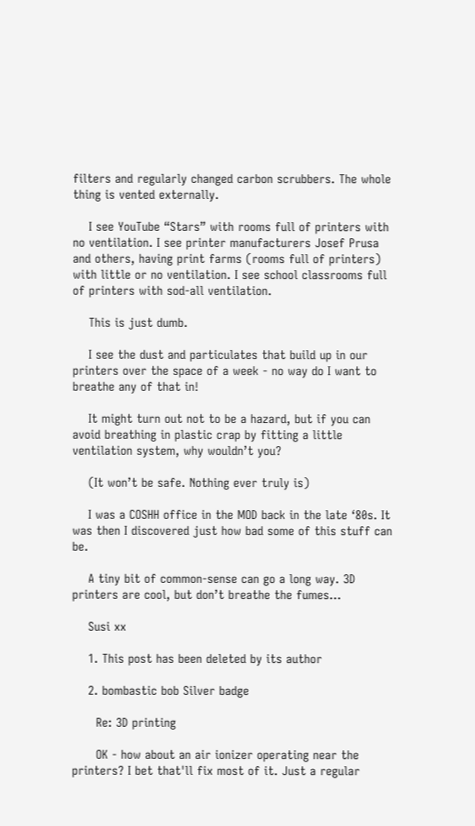filters and regularly changed carbon scrubbers. The whole thing is vented externally.

    I see YouTube “Stars” with rooms full of printers with no ventilation. I see printer manufacturers Josef Prusa and others, having print farms (rooms full of printers) with little or no ventilation. I see school classrooms full of printers with sod-all ventilation.

    This is just dumb.

    I see the dust and particulates that build up in our printers over the space of a week - no way do I want to breathe any of that in!

    It might turn out not to be a hazard, but if you can avoid breathing in plastic crap by fitting a little ventilation system, why wouldn’t you?

    (It won’t be safe. Nothing ever truly is)

    I was a COSHH office in the MOD back in the late ‘80s. It was then I discovered just how bad some of this stuff can be.

    A tiny bit of common-sense can go a long way. 3D printers are cool, but don’t breathe the fumes...

    Susi xx

    1. This post has been deleted by its author

    2. bombastic bob Silver badge

      Re: 3D printing

      OK - how about an air ionizer operating near the printers? I bet that'll fix most of it. Just a regular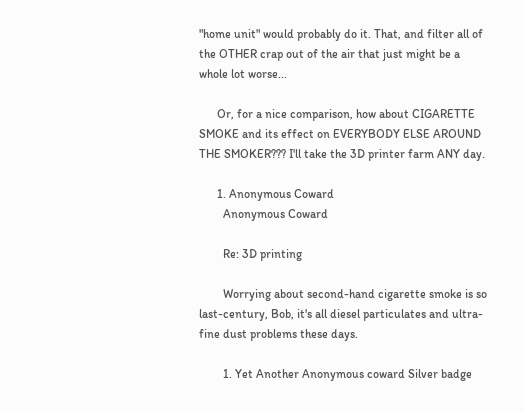"home unit" would probably do it. That, and filter all of the OTHER crap out of the air that just might be a whole lot worse...

      Or, for a nice comparison, how about CIGARETTE SMOKE and its effect on EVERYBODY ELSE AROUND THE SMOKER??? I'll take the 3D printer farm ANY day.

      1. Anonymous Coward
        Anonymous Coward

        Re: 3D printing

        Worrying about second-hand cigarette smoke is so last-century, Bob, it's all diesel particulates and ultra-fine dust problems these days.

        1. Yet Another Anonymous coward Silver badge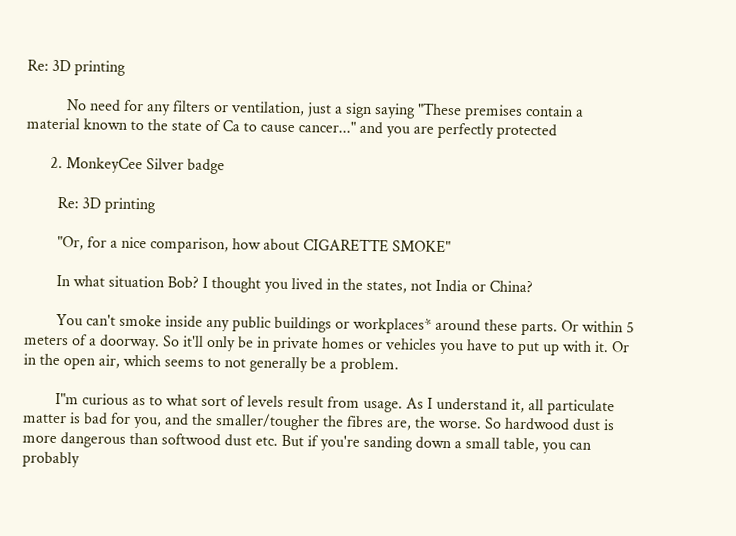Re: 3D printing

          No need for any filters or ventilation, just a sign saying "These premises contain a material known to the state of Ca to cause cancer..." and you are perfectly protected

      2. MonkeyCee Silver badge

        Re: 3D printing

        "Or, for a nice comparison, how about CIGARETTE SMOKE"

        In what situation Bob? I thought you lived in the states, not India or China?

        You can't smoke inside any public buildings or workplaces* around these parts. Or within 5 meters of a doorway. So it'll only be in private homes or vehicles you have to put up with it. Or in the open air, which seems to not generally be a problem.

        I"m curious as to what sort of levels result from usage. As I understand it, all particulate matter is bad for you, and the smaller/tougher the fibres are, the worse. So hardwood dust is more dangerous than softwood dust etc. But if you're sanding down a small table, you can probably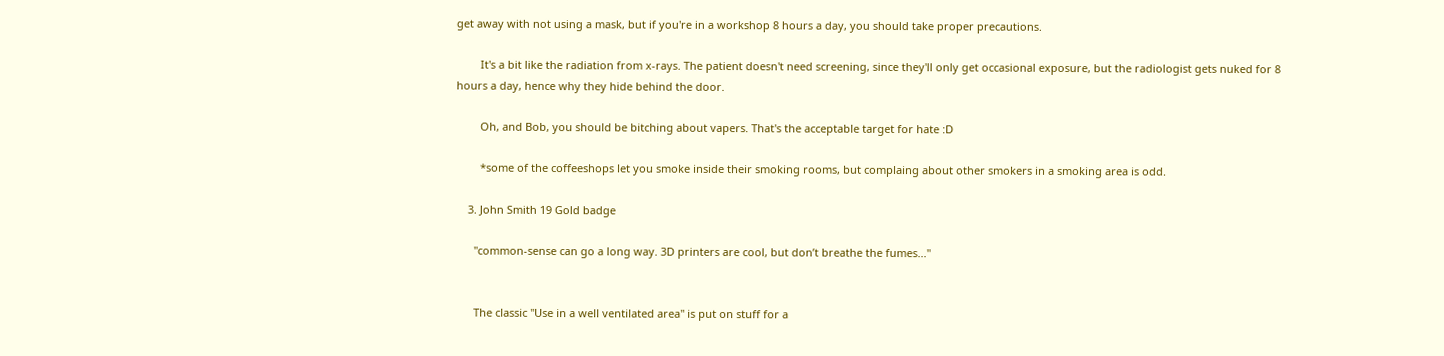get away with not using a mask, but if you're in a workshop 8 hours a day, you should take proper precautions.

        It's a bit like the radiation from x-rays. The patient doesn't need screening, since they'll only get occasional exposure, but the radiologist gets nuked for 8 hours a day, hence why they hide behind the door.

        Oh, and Bob, you should be bitching about vapers. That's the acceptable target for hate :D

        *some of the coffeeshops let you smoke inside their smoking rooms, but complaing about other smokers in a smoking area is odd.

    3. John Smith 19 Gold badge

      "common-sense can go a long way. 3D printers are cool, but don’t breathe the fumes..."


      The classic "Use in a well ventilated area" is put on stuff for a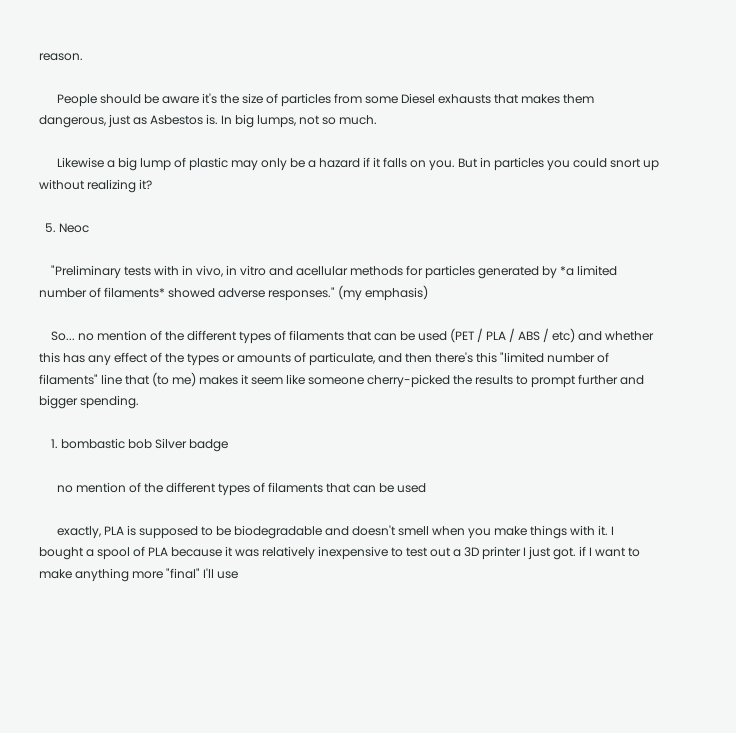reason.

      People should be aware it's the size of particles from some Diesel exhausts that makes them dangerous, just as Asbestos is. In big lumps, not so much.

      Likewise a big lump of plastic may only be a hazard if it falls on you. But in particles you could snort up without realizing it?

  5. Neoc

    "Preliminary tests with in vivo, in vitro and acellular methods for particles generated by *a limited number of filaments* showed adverse responses." (my emphasis)

    So... no mention of the different types of filaments that can be used (PET / PLA / ABS / etc) and whether this has any effect of the types or amounts of particulate, and then there's this "limited number of filaments" line that (to me) makes it seem like someone cherry-picked the results to prompt further and bigger spending.

    1. bombastic bob Silver badge

      no mention of the different types of filaments that can be used

      exactly, PLA is supposed to be biodegradable and doesn't smell when you make things with it. I bought a spool of PLA because it was relatively inexpensive to test out a 3D printer I just got. if I want to make anything more "final" I'll use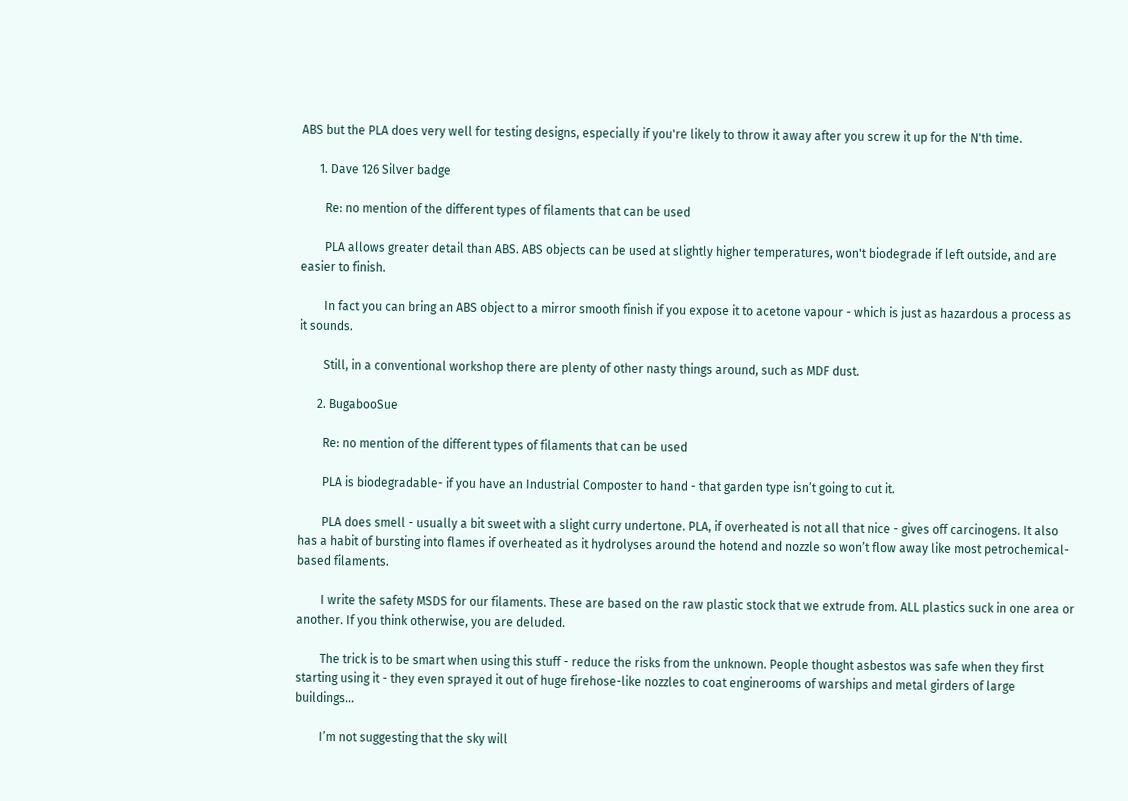ABS but the PLA does very well for testing designs, especially if you're likely to throw it away after you screw it up for the N'th time.

      1. Dave 126 Silver badge

        Re: no mention of the different types of filaments that can be used

        PLA allows greater detail than ABS. ABS objects can be used at slightly higher temperatures, won't biodegrade if left outside, and are easier to finish.

        In fact you can bring an ABS object to a mirror smooth finish if you expose it to acetone vapour - which is just as hazardous a process as it sounds.

        Still, in a conventional workshop there are plenty of other nasty things around, such as MDF dust.

      2. BugabooSue

        Re: no mention of the different types of filaments that can be used

        PLA is biodegradable- if you have an Industrial Composter to hand - that garden type isn’t going to cut it.

        PLA does smell - usually a bit sweet with a slight curry undertone. PLA, if overheated is not all that nice - gives off carcinogens. It also has a habit of bursting into flames if overheated as it hydrolyses around the hotend and nozzle so won’t flow away like most petrochemical-based filaments.

        I write the safety MSDS for our filaments. These are based on the raw plastic stock that we extrude from. ALL plastics suck in one area or another. If you think otherwise, you are deluded.

        The trick is to be smart when using this stuff - reduce the risks from the unknown. People thought asbestos was safe when they first starting using it - they even sprayed it out of huge firehose-like nozzles to coat enginerooms of warships and metal girders of large buildings...

        I’m not suggesting that the sky will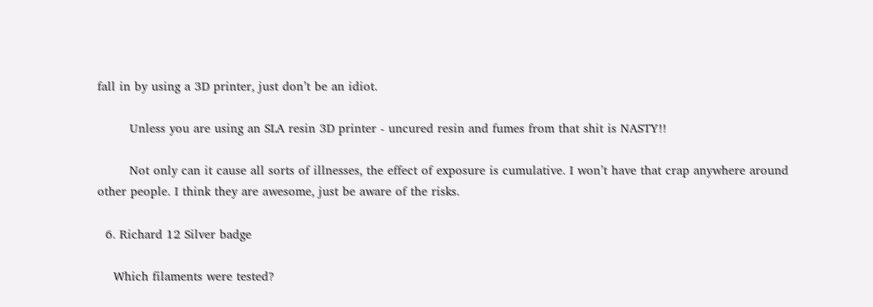fall in by using a 3D printer, just don’t be an idiot.

        Unless you are using an SLA resin 3D printer - uncured resin and fumes from that shit is NASTY!!

        Not only can it cause all sorts of illnesses, the effect of exposure is cumulative. I won’t have that crap anywhere around other people. I think they are awesome, just be aware of the risks.

  6. Richard 12 Silver badge

    Which filaments were tested?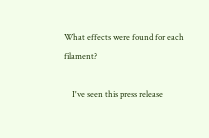What effects were found for each filament?

    I've seen this press release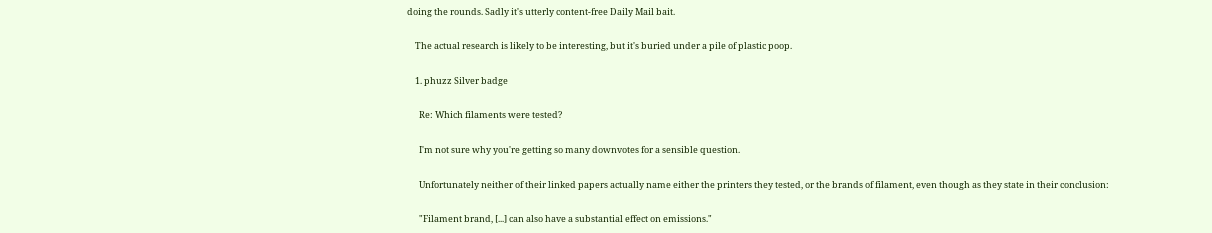doing the rounds. Sadly it's utterly content-free Daily Mail bait.

    The actual research is likely to be interesting, but it's buried under a pile of plastic poop.

    1. phuzz Silver badge

      Re: Which filaments were tested?

      I'm not sure why you're getting so many downvotes for a sensible question.

      Unfortunately neither of their linked papers actually name either the printers they tested, or the brands of filament, even though as they state in their conclusion:

      "Filament brand, [...] can also have a substantial effect on emissions."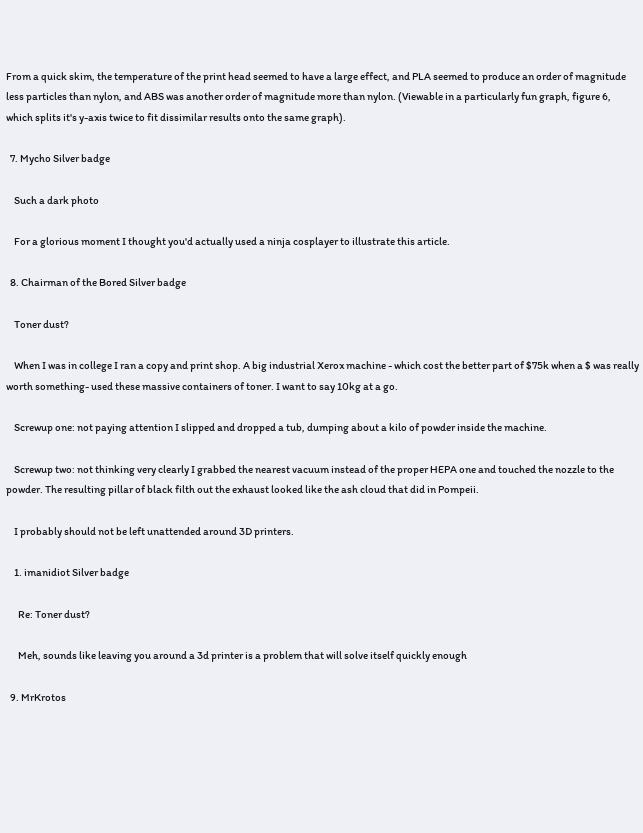From a quick skim, the temperature of the print head seemed to have a large effect, and PLA seemed to produce an order of magnitude less particles than nylon, and ABS was another order of magnitude more than nylon. (Viewable in a particularly fun graph, figure 6, which splits it's y-axis twice to fit dissimilar results onto the same graph).

  7. Mycho Silver badge

    Such a dark photo

    For a glorious moment I thought you'd actually used a ninja cosplayer to illustrate this article.

  8. Chairman of the Bored Silver badge

    Toner dust?

    When I was in college I ran a copy and print shop. A big industrial Xerox machine - which cost the better part of $75k when a $ was really worth something- used these massive containers of toner. I want to say 10kg at a go.

    Screwup one: not paying attention I slipped and dropped a tub, dumping about a kilo of powder inside the machine.

    Screwup two: not thinking very clearly I grabbed the nearest vacuum instead of the proper HEPA one and touched the nozzle to the powder. The resulting pillar of black filth out the exhaust looked like the ash cloud that did in Pompeii.

    I probably should not be left unattended around 3D printers.

    1. imanidiot Silver badge

      Re: Toner dust?

      Meh, sounds like leaving you around a 3d printer is a problem that will solve itself quickly enough

  9. MrKrotos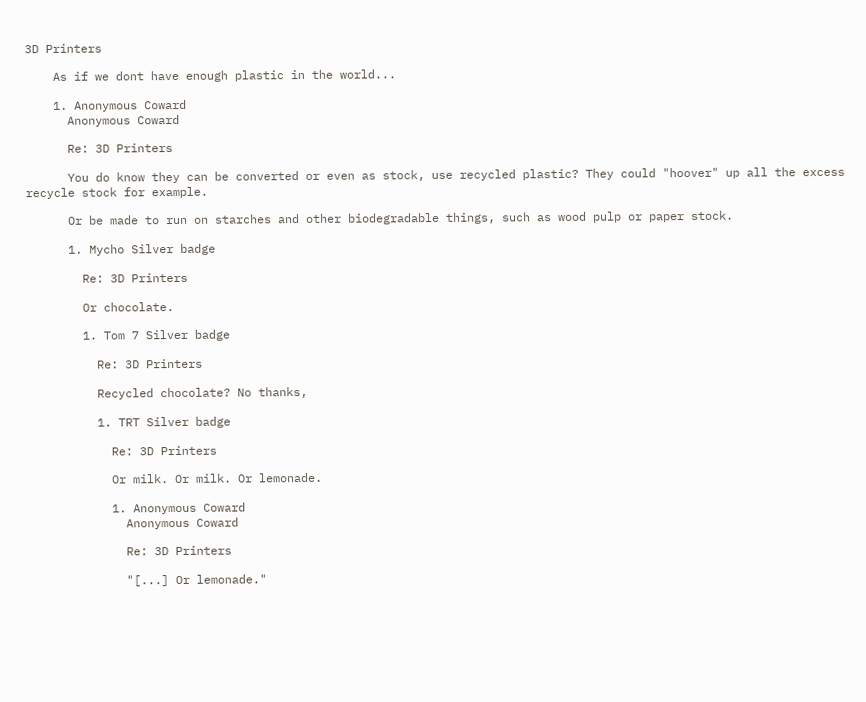3D Printers

    As if we dont have enough plastic in the world...

    1. Anonymous Coward
      Anonymous Coward

      Re: 3D Printers

      You do know they can be converted or even as stock, use recycled plastic? They could "hoover" up all the excess recycle stock for example.

      Or be made to run on starches and other biodegradable things, such as wood pulp or paper stock.

      1. Mycho Silver badge

        Re: 3D Printers

        Or chocolate.

        1. Tom 7 Silver badge

          Re: 3D Printers

          Recycled chocolate? No thanks,

          1. TRT Silver badge

            Re: 3D Printers

            Or milk. Or milk. Or lemonade.

            1. Anonymous Coward
              Anonymous Coward

              Re: 3D Printers

              "[...] Or lemonade."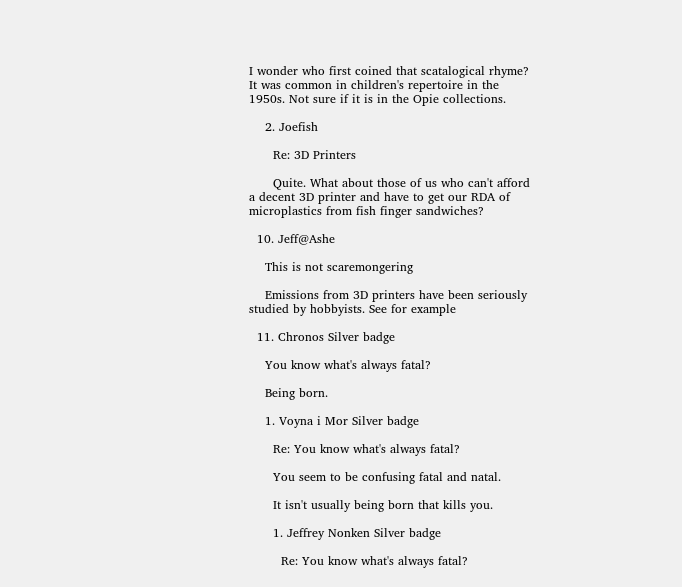I wonder who first coined that scatalogical rhyme? It was common in children's repertoire in the 1950s. Not sure if it is in the Opie collections.

    2. Joefish

      Re: 3D Printers

      Quite. What about those of us who can't afford a decent 3D printer and have to get our RDA of microplastics from fish finger sandwiches?

  10. Jeff@Ashe

    This is not scaremongering

    Emissions from 3D printers have been seriously studied by hobbyists. See for example

  11. Chronos Silver badge

    You know what's always fatal?

    Being born.

    1. Voyna i Mor Silver badge

      Re: You know what's always fatal?

      You seem to be confusing fatal and natal.

      It isn't usually being born that kills you.

      1. Jeffrey Nonken Silver badge

        Re: You know what's always fatal?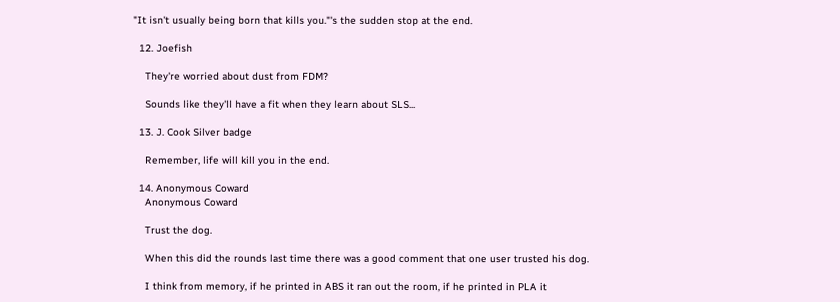"It isn't usually being born that kills you."'s the sudden stop at the end.

  12. Joefish

    They're worried about dust from FDM?

    Sounds like they'll have a fit when they learn about SLS...

  13. J. Cook Silver badge

    Remember, life will kill you in the end.

  14. Anonymous Coward
    Anonymous Coward

    Trust the dog.

    When this did the rounds last time there was a good comment that one user trusted his dog.

    I think from memory, if he printed in ABS it ran out the room, if he printed in PLA it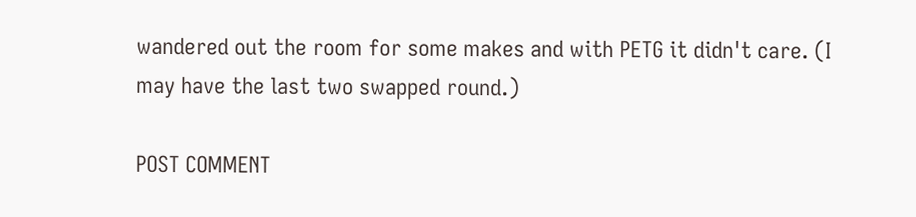wandered out the room for some makes and with PETG it didn't care. (I may have the last two swapped round.)

POST COMMENT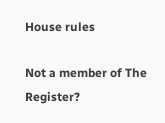House rules

Not a member of The Register?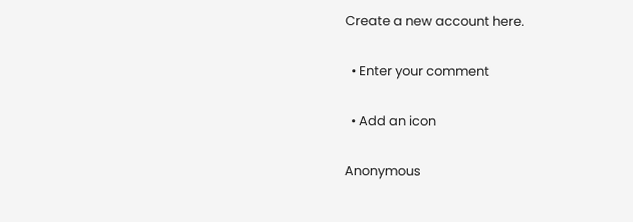Create a new account here.

  • Enter your comment

  • Add an icon

Anonymous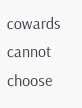cowards cannot choose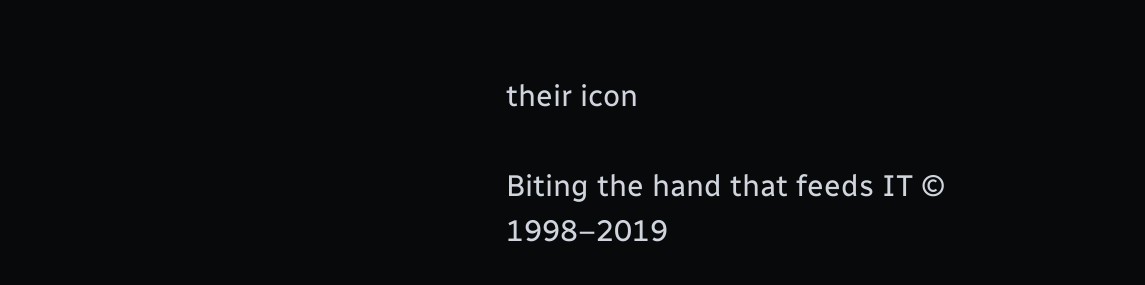their icon

Biting the hand that feeds IT © 1998–2019